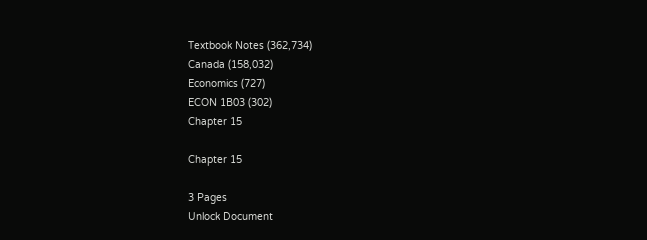Textbook Notes (362,734)
Canada (158,032)
Economics (727)
ECON 1B03 (302)
Chapter 15

Chapter 15

3 Pages
Unlock Document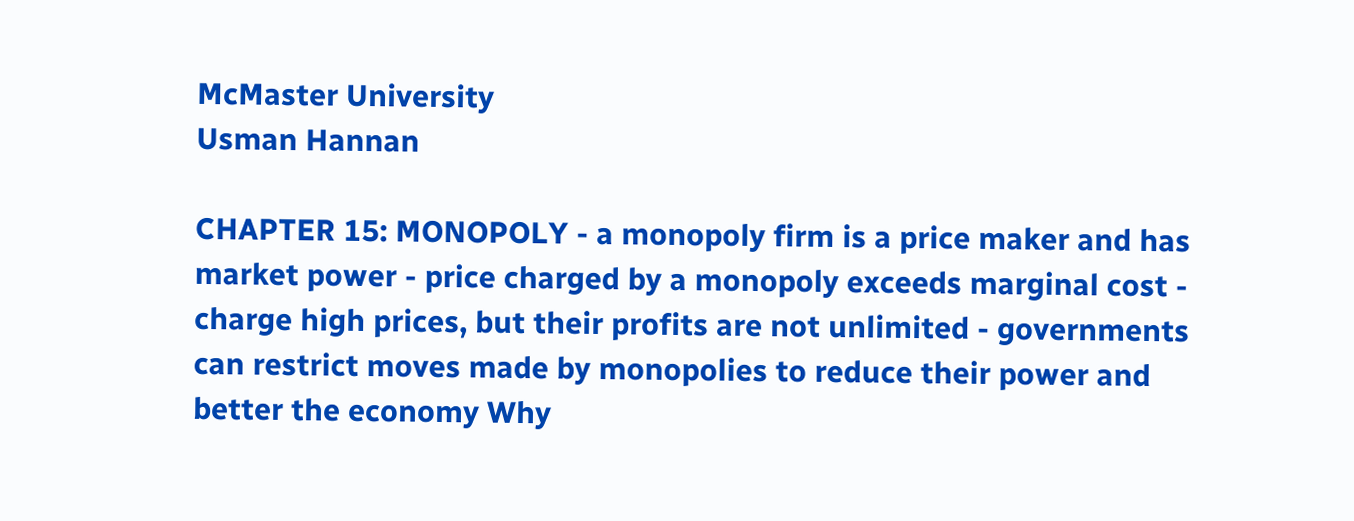McMaster University
Usman Hannan

CHAPTER 15: MONOPOLY - a monopoly firm is a price maker and has market power - price charged by a monopoly exceeds marginal cost - charge high prices, but their profits are not unlimited - governments can restrict moves made by monopolies to reduce their power and better the economy Why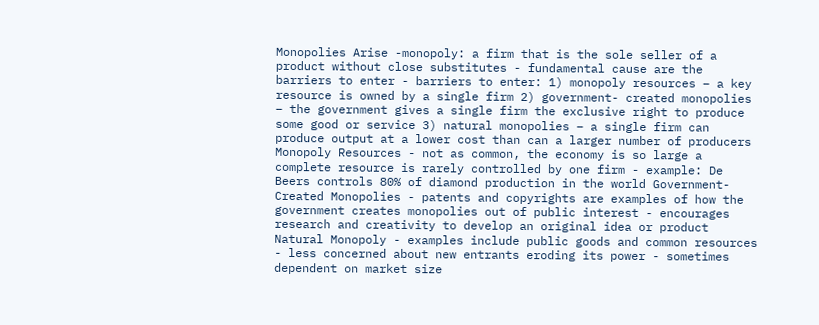Monopolies Arise -monopoly: a firm that is the sole seller of a product without close substitutes - fundamental cause are the barriers to enter - barriers to enter: 1) monopoly resources – a key resource is owned by a single firm 2) government- created monopolies – the government gives a single firm the exclusive right to produce some good or service 3) natural monopolies – a single firm can produce output at a lower cost than can a larger number of producers Monopoly Resources - not as common, the economy is so large a complete resource is rarely controlled by one firm - example: De Beers controls 80% of diamond production in the world Government-Created Monopolies - patents and copyrights are examples of how the government creates monopolies out of public interest - encourages research and creativity to develop an original idea or product Natural Monopoly - examples include public goods and common resources - less concerned about new entrants eroding its power - sometimes dependent on market size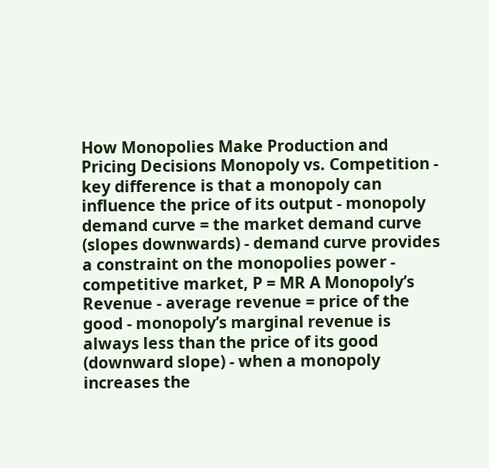How Monopolies Make Production and Pricing Decisions Monopoly vs. Competition - key difference is that a monopoly can influence the price of its output - monopoly demand curve = the market demand curve (slopes downwards) - demand curve provides a constraint on the monopolies power - competitive market, P = MR A Monopoly’s Revenue - average revenue = price of the good - monopoly’s marginal revenue is always less than the price of its good (downward slope) - when a monopoly increases the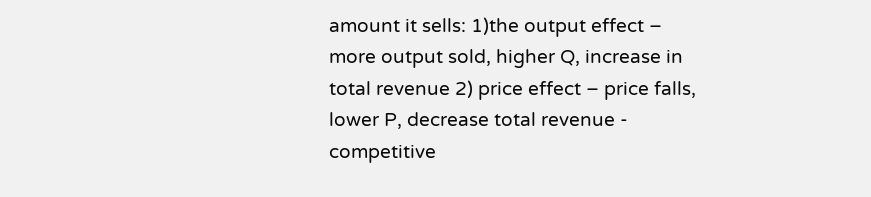amount it sells: 1)the output effect – more output sold, higher Q, increase in total revenue 2) price effect – price falls, lower P, decrease total revenue - competitive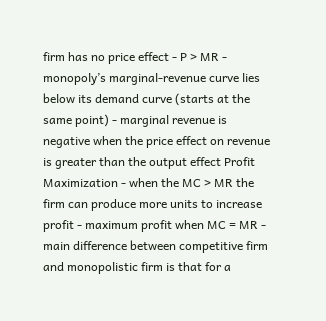firm has no price effect - P > MR - monopoly’s marginal-revenue curve lies below its demand curve (starts at the same point) - marginal revenue is negative when the price effect on revenue is greater than the output effect Profit Maximization - when the MC > MR the firm can produce more units to increase profit - maximum profit when MC = MR - main difference between competitive firm and monopolistic firm is that for a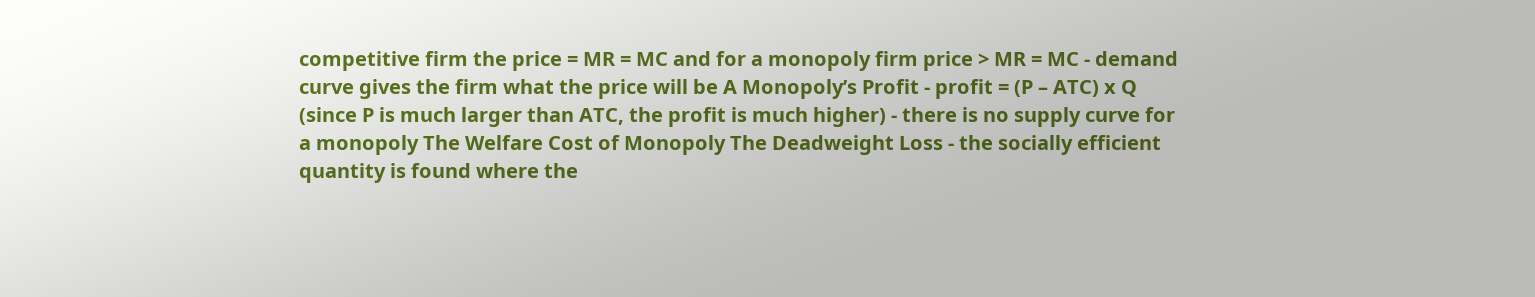competitive firm the price = MR = MC and for a monopoly firm price > MR = MC - demand curve gives the firm what the price will be A Monopoly’s Profit - profit = (P – ATC) x Q (since P is much larger than ATC, the profit is much higher) - there is no supply curve for a monopoly The Welfare Cost of Monopoly The Deadweight Loss - the socially efficient quantity is found where the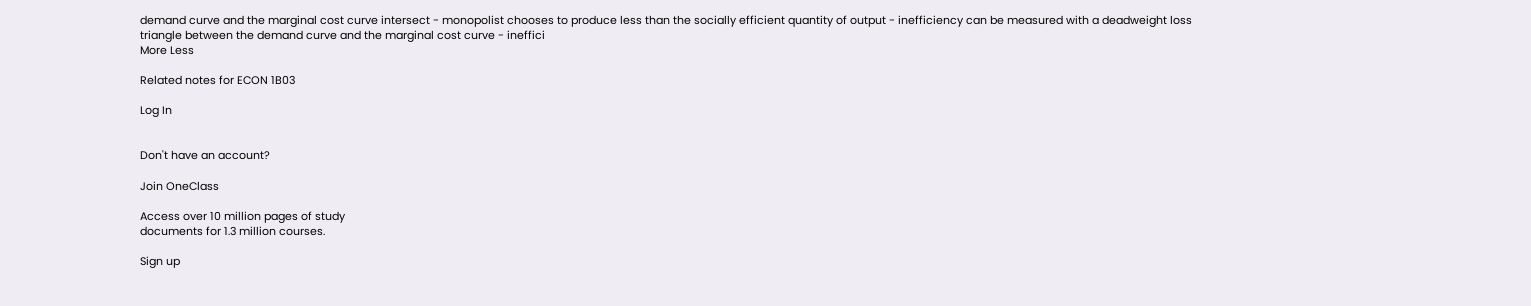demand curve and the marginal cost curve intersect - monopolist chooses to produce less than the socially efficient quantity of output - inefficiency can be measured with a deadweight loss triangle between the demand curve and the marginal cost curve - ineffici
More Less

Related notes for ECON 1B03

Log In


Don't have an account?

Join OneClass

Access over 10 million pages of study
documents for 1.3 million courses.

Sign up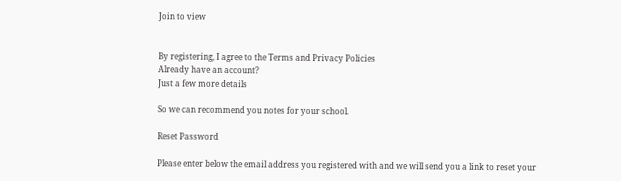Join to view


By registering, I agree to the Terms and Privacy Policies
Already have an account?
Just a few more details

So we can recommend you notes for your school.

Reset Password

Please enter below the email address you registered with and we will send you a link to reset your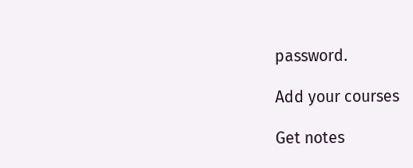password.

Add your courses

Get notes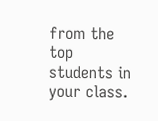from the top students in your class.